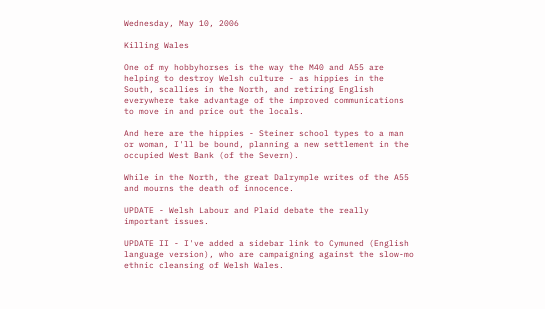Wednesday, May 10, 2006

Killing Wales

One of my hobbyhorses is the way the M40 and A55 are helping to destroy Welsh culture - as hippies in the South, scallies in the North, and retiring English everywhere take advantage of the improved communications to move in and price out the locals.

And here are the hippies - Steiner school types to a man or woman, I'll be bound, planning a new settlement in the occupied West Bank (of the Severn).

While in the North, the great Dalrymple writes of the A55 and mourns the death of innocence.

UPDATE - Welsh Labour and Plaid debate the really important issues.

UPDATE II - I've added a sidebar link to Cymuned (English language version), who are campaigning against the slow-mo ethnic cleansing of Welsh Wales.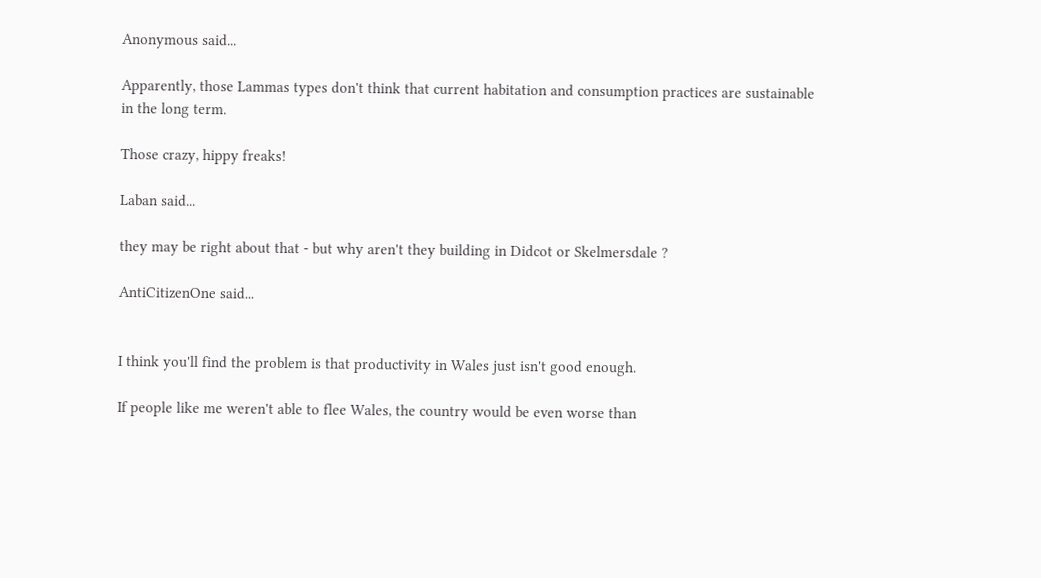Anonymous said...

Apparently, those Lammas types don't think that current habitation and consumption practices are sustainable in the long term.

Those crazy, hippy freaks!

Laban said...

they may be right about that - but why aren't they building in Didcot or Skelmersdale ?

AntiCitizenOne said...


I think you'll find the problem is that productivity in Wales just isn't good enough.

If people like me weren't able to flee Wales, the country would be even worse than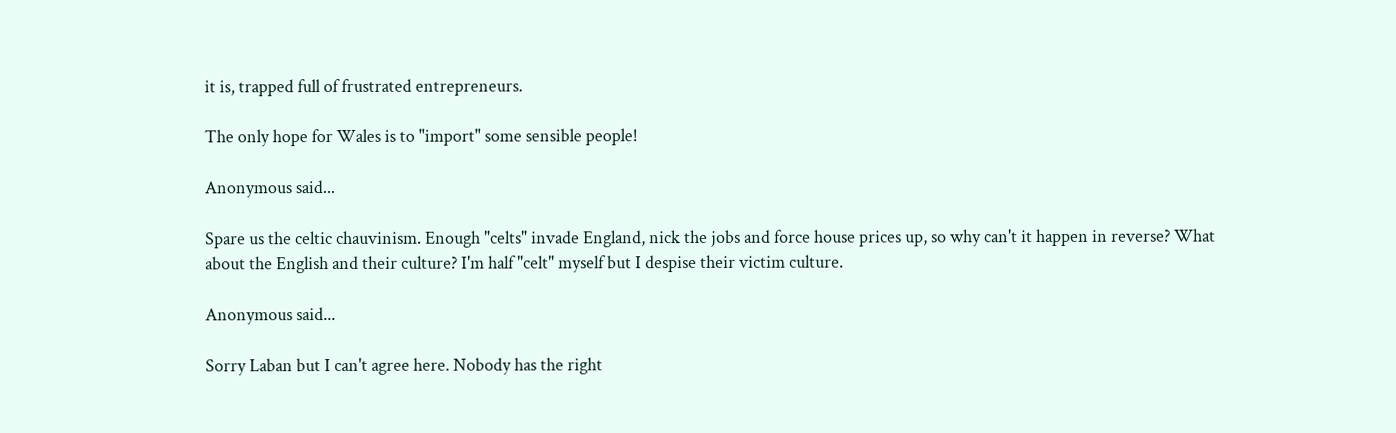it is, trapped full of frustrated entrepreneurs.

The only hope for Wales is to "import" some sensible people!

Anonymous said...

Spare us the celtic chauvinism. Enough "celts" invade England, nick the jobs and force house prices up, so why can't it happen in reverse? What about the English and their culture? I'm half "celt" myself but I despise their victim culture.

Anonymous said...

Sorry Laban but I can't agree here. Nobody has the right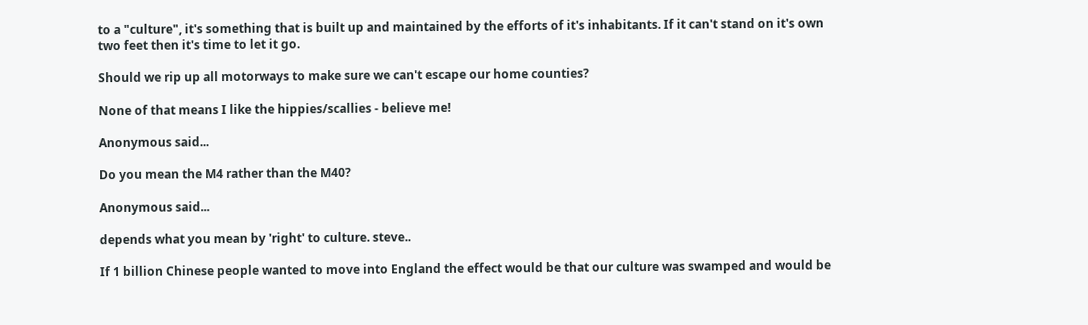to a "culture", it's something that is built up and maintained by the efforts of it's inhabitants. If it can't stand on it's own two feet then it's time to let it go.

Should we rip up all motorways to make sure we can't escape our home counties?

None of that means I like the hippies/scallies - believe me!

Anonymous said...

Do you mean the M4 rather than the M40?

Anonymous said...

depends what you mean by 'right' to culture. steve..

If 1 billion Chinese people wanted to move into England the effect would be that our culture was swamped and would be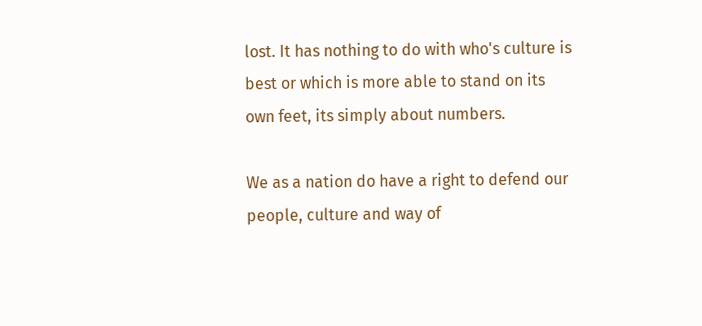lost. It has nothing to do with who's culture is best or which is more able to stand on its own feet, its simply about numbers.

We as a nation do have a right to defend our people, culture and way of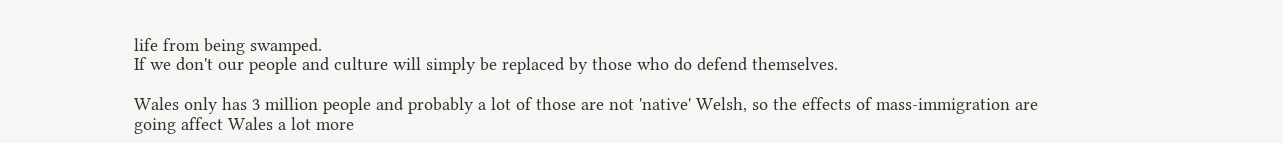life from being swamped.
If we don't our people and culture will simply be replaced by those who do defend themselves.

Wales only has 3 million people and probably a lot of those are not 'native' Welsh, so the effects of mass-immigration are going affect Wales a lot more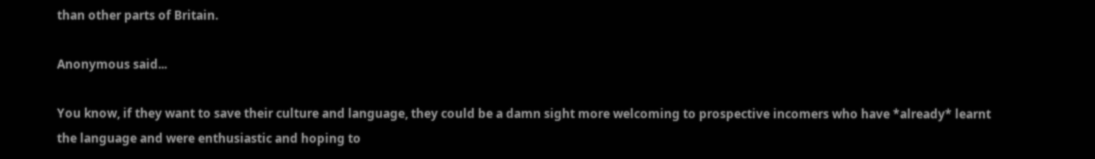than other parts of Britain.

Anonymous said...

You know, if they want to save their culture and language, they could be a damn sight more welcoming to prospective incomers who have *already* learnt the language and were enthusiastic and hoping to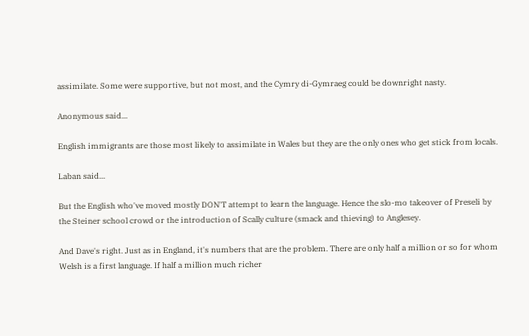assimilate. Some were supportive, but not most, and the Cymry di-Gymraeg could be downright nasty.

Anonymous said...

English immigrants are those most likely to assimilate in Wales but they are the only ones who get stick from locals.

Laban said...

But the English who've moved mostly DON'T attempt to learn the language. Hence the slo-mo takeover of Preseli by the Steiner school crowd or the introduction of Scally culture (smack and thieving) to Anglesey.

And Dave's right. Just as in England, it's numbers that are the problem. There are only half a million or so for whom Welsh is a first language. If half a million much richer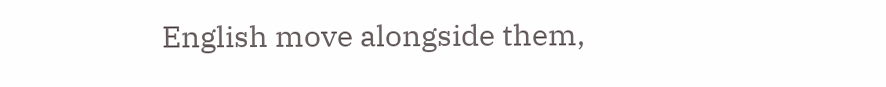English move alongside them,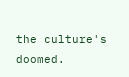the culture's doomed.